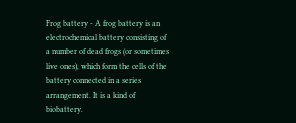Frog battery - A frog battery is an electrochemical battery consisting of a number of dead frogs (or sometimes live ones), which form the cells of the battery connected in a series arrangement. It is a kind of biobattery.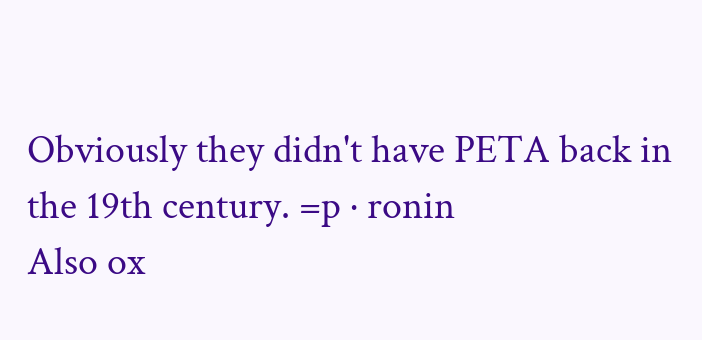Obviously they didn't have PETA back in the 19th century. =p · ronin
Also ox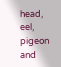head, eel, pigeon and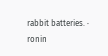rabbit batteries. · ronin